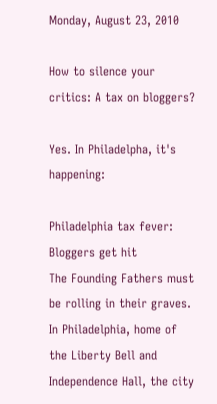Monday, August 23, 2010

How to silence your critics: A tax on bloggers?

Yes. In Philadelpha, it's happening:

Philadelphia tax fever: Bloggers get hit
The Founding Fathers must be rolling in their graves. In Philadelphia, home of the Liberty Bell and Independence Hall, the city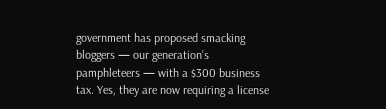government has proposed smacking bloggers — our generation’s pamphleteers — with a $300 business tax. Yes, they are now requiring a license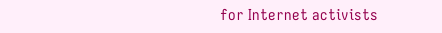for Internet activists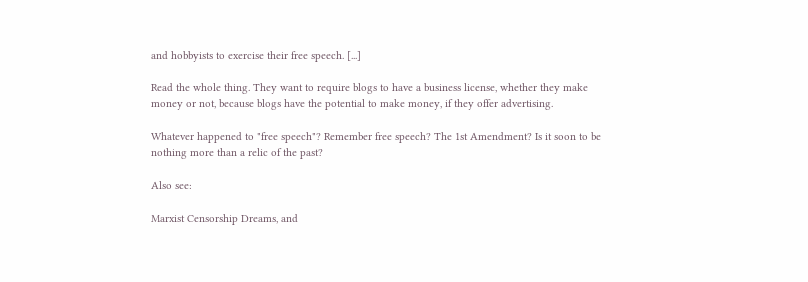and hobbyists to exercise their free speech. [...]

Read the whole thing. They want to require blogs to have a business license, whether they make money or not, because blogs have the potential to make money, if they offer advertising.

Whatever happened to "free speech"? Remember free speech? The 1st Amendment? Is it soon to be nothing more than a relic of the past?

Also see:

Marxist Censorship Dreams, and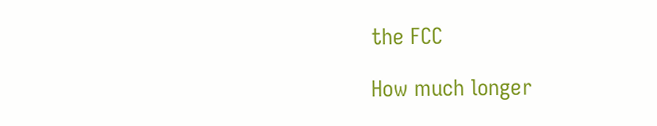the FCC

How much longer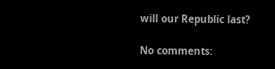will our Republic last?

No comments: